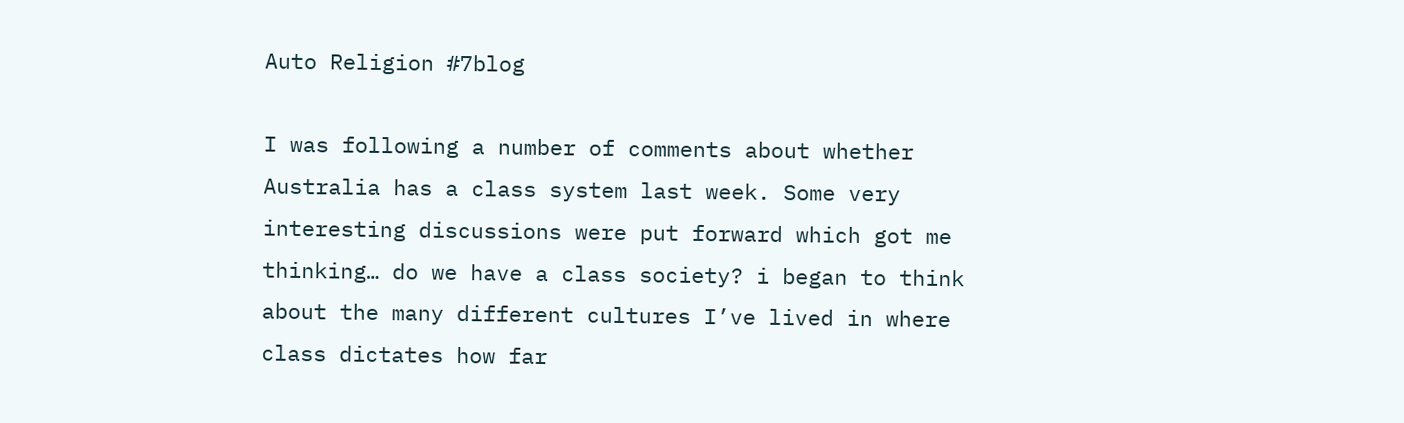Auto Religion #7blog

I was following a number of comments about whether Australia has a class system last week. Some very interesting discussions were put forward which got me thinking… do we have a class society? i began to think about the many different cultures I’ve lived in where class dictates how far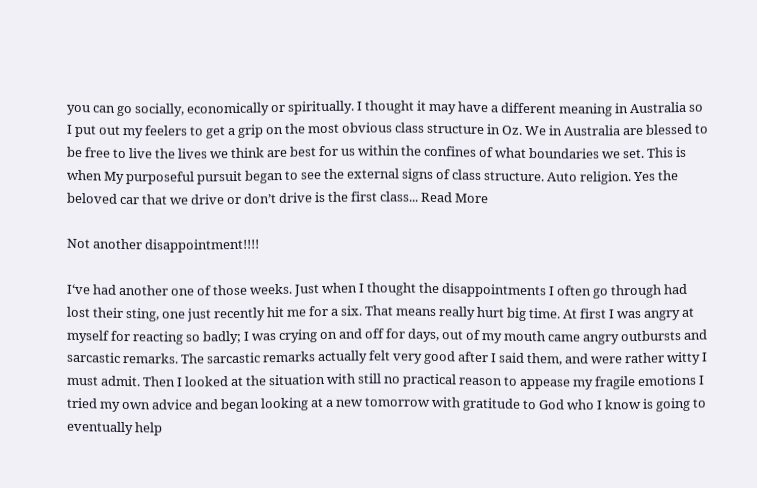you can go socially, economically or spiritually. I thought it may have a different meaning in Australia so I put out my feelers to get a grip on the most obvious class structure in Oz. We in Australia are blessed to be free to live the lives we think are best for us within the confines of what boundaries we set. This is when My purposeful pursuit began to see the external signs of class structure. Auto religion. Yes the beloved car that we drive or don’t drive is the first class... Read More

Not another disappointment!!!!

I‘ve had another one of those weeks. Just when I thought the disappointments I often go through had lost their sting, one just recently hit me for a six. That means really hurt big time. At first I was angry at myself for reacting so badly; I was crying on and off for days, out of my mouth came angry outbursts and  sarcastic remarks. The sarcastic remarks actually felt very good after I said them, and were rather witty I must admit. Then I looked at the situation with still no practical reason to appease my fragile emotions I tried my own advice and began looking at a new tomorrow with gratitude to God who I know is going to eventually help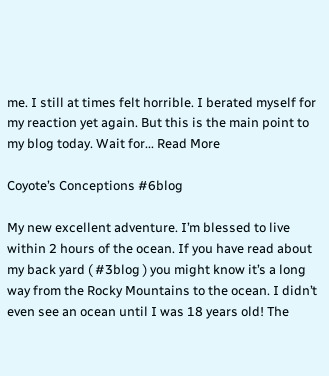me. I still at times felt horrible. I berated myself for my reaction yet again. But this is the main point to my blog today. Wait for... Read More

Coyote’s Conceptions #6blog

My new excellent adventure. I’m blessed to live within 2 hours of the ocean. If you have read about my back yard ( #3blog ) you might know it’s a long way from the Rocky Mountains to the ocean. I didn’t even see an ocean until I was 18 years old! The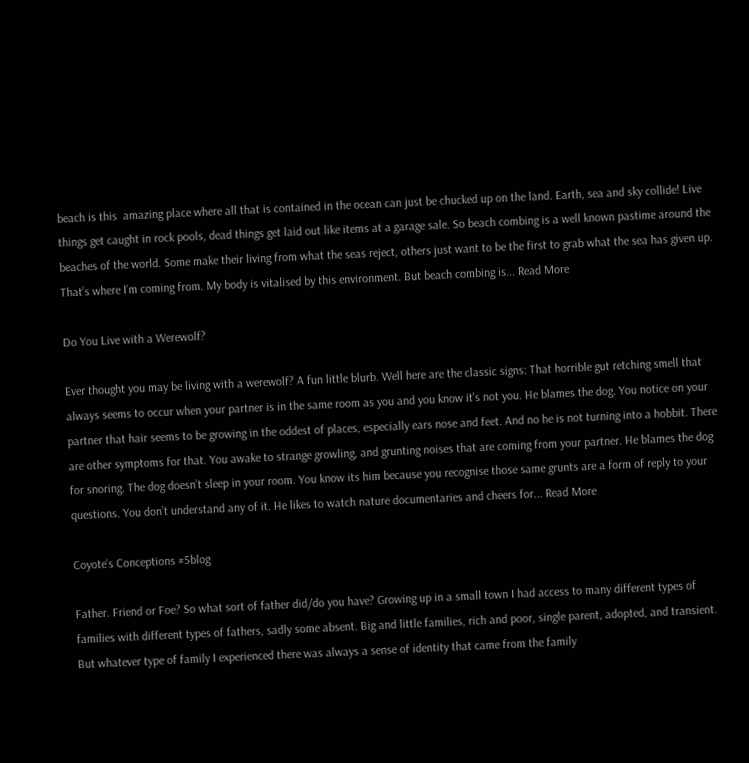beach is this  amazing place where all that is contained in the ocean can just be chucked up on the land. Earth, sea and sky collide! Live things get caught in rock pools, dead things get laid out like items at a garage sale. So beach combing is a well known pastime around the beaches of the world. Some make their living from what the seas reject, others just want to be the first to grab what the sea has given up. That’s where I’m coming from. My body is vitalised by this environment. But beach combing is... Read More

Do You Live with a Werewolf?

Ever thought you may be living with a werewolf? A fun little blurb. Well here are the classic signs: That horrible gut retching smell that always seems to occur when your partner is in the same room as you and you know it’s not you. He blames the dog. You notice on your partner that hair seems to be growing in the oddest of places, especially ears nose and feet. And no he is not turning into a hobbit. There are other symptoms for that. You awake to strange growling, and grunting noises that are coming from your partner. He blames the dog for snoring. The dog doesn’t sleep in your room. You know its him because you recognise those same grunts are a form of reply to your questions. You don’t understand any of it. He likes to watch nature documentaries and cheers for... Read More

Coyote’s Conceptions #5blog

Father. Friend or Foe? So what sort of father did/do you have? Growing up in a small town I had access to many different types of families with different types of fathers, sadly some absent. Big and little families, rich and poor, single parent, adopted, and transient. But whatever type of family I experienced there was always a sense of identity that came from the family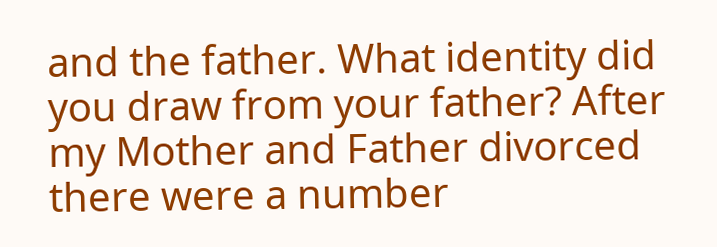and the father. What identity did you draw from your father? After my Mother and Father divorced there were a number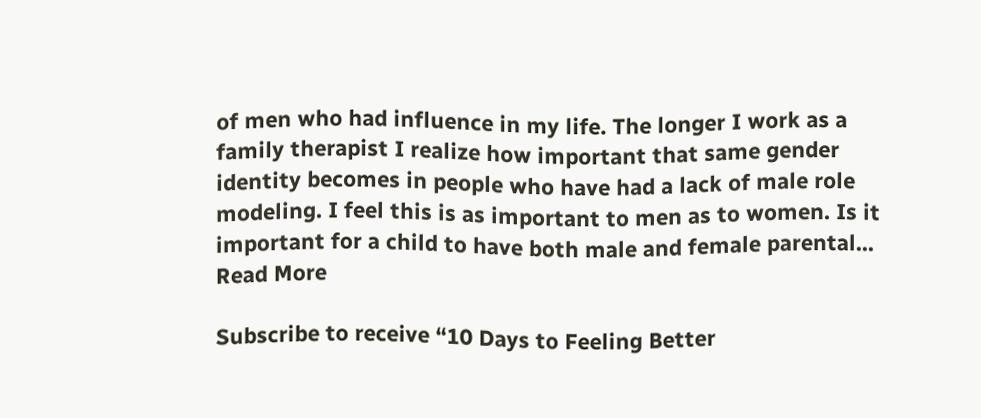of men who had influence in my life. The longer I work as a family therapist I realize how important that same gender identity becomes in people who have had a lack of male role modeling. I feel this is as important to men as to women. Is it important for a child to have both male and female parental... Read More

Subscribe to receive “10 Days to Feeling Better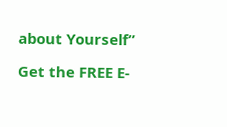about Yourself”

Get the FREE E-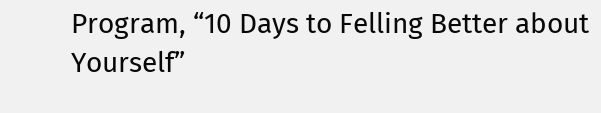Program, “10 Days to Felling Better about Yourself”